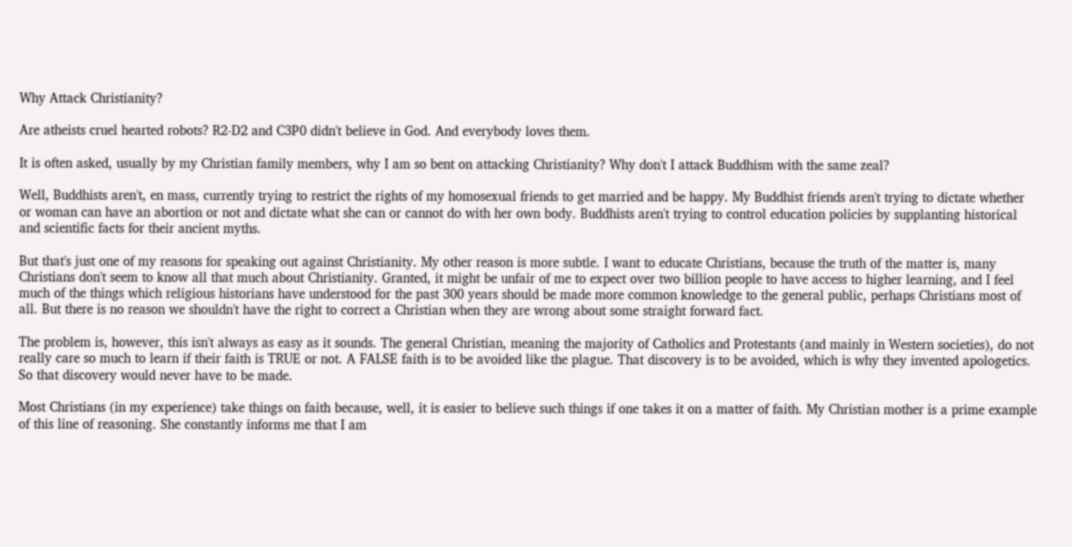Why Attack Christianity?

Are atheists cruel hearted robots? R2-D2 and C3P0 didn't believe in God. And everybody loves them.

It is often asked, usually by my Christian family members, why I am so bent on attacking Christianity? Why don't I attack Buddhism with the same zeal?

Well, Buddhists aren't, en mass, currently trying to restrict the rights of my homosexual friends to get married and be happy. My Buddhist friends aren't trying to dictate whether or woman can have an abortion or not and dictate what she can or cannot do with her own body. Buddhists aren't trying to control education policies by supplanting historical and scientific facts for their ancient myths.

But that's just one of my reasons for speaking out against Christianity. My other reason is more subtle. I want to educate Christians, because the truth of the matter is, many Christians don't seem to know all that much about Christianity. Granted, it might be unfair of me to expect over two billion people to have access to higher learning, and I feel much of the things which religious historians have understood for the past 300 years should be made more common knowledge to the general public, perhaps Christians most of all. But there is no reason we shouldn't have the right to correct a Christian when they are wrong about some straight forward fact.

The problem is, however, this isn't always as easy as it sounds. The general Christian, meaning the majority of Catholics and Protestants (and mainly in Western societies), do not really care so much to learn if their faith is TRUE or not. A FALSE faith is to be avoided like the plague. That discovery is to be avoided, which is why they invented apologetics. So that discovery would never have to be made.

Most Christians (in my experience) take things on faith because, well, it is easier to believe such things if one takes it on a matter of faith. My Christian mother is a prime example of this line of reasoning. She constantly informs me that I am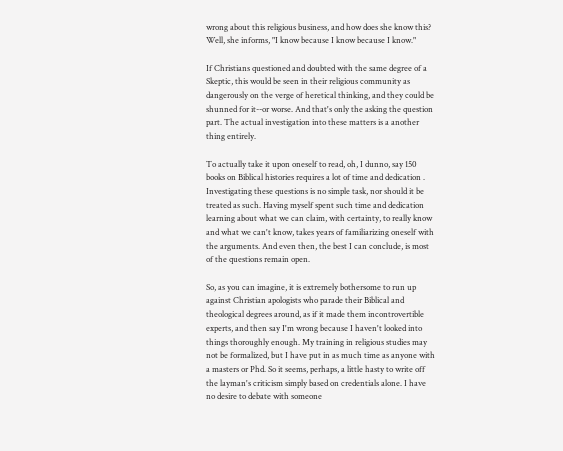wrong about this religious business, and how does she know this? Well, she informs, "I know because I know because I know."

If Christians questioned and doubted with the same degree of a Skeptic, this would be seen in their religious community as dangerously on the verge of heretical thinking, and they could be shunned for it--or worse. And that's only the asking the question part. The actual investigation into these matters is a another thing entirely.

To actually take it upon oneself to read, oh, I dunno, say 150 books on Biblical histories requires a lot of time and dedication . Investigating these questions is no simple task, nor should it be treated as such. Having myself spent such time and dedication learning about what we can claim, with certainty, to really know and what we can't know, takes years of familiarizing oneself with the arguments. And even then, the best I can conclude, is most of the questions remain open.

So, as you can imagine, it is extremely bothersome to run up against Christian apologists who parade their Biblical and theological degrees around, as if it made them incontrovertible experts, and then say I'm wrong because I haven't looked into things thoroughly enough. My training in religious studies may not be formalized, but I have put in as much time as anyone with a masters or Phd. So it seems, perhaps, a little hasty to write off the layman's criticism simply based on credentials alone. I have no desire to debate with someone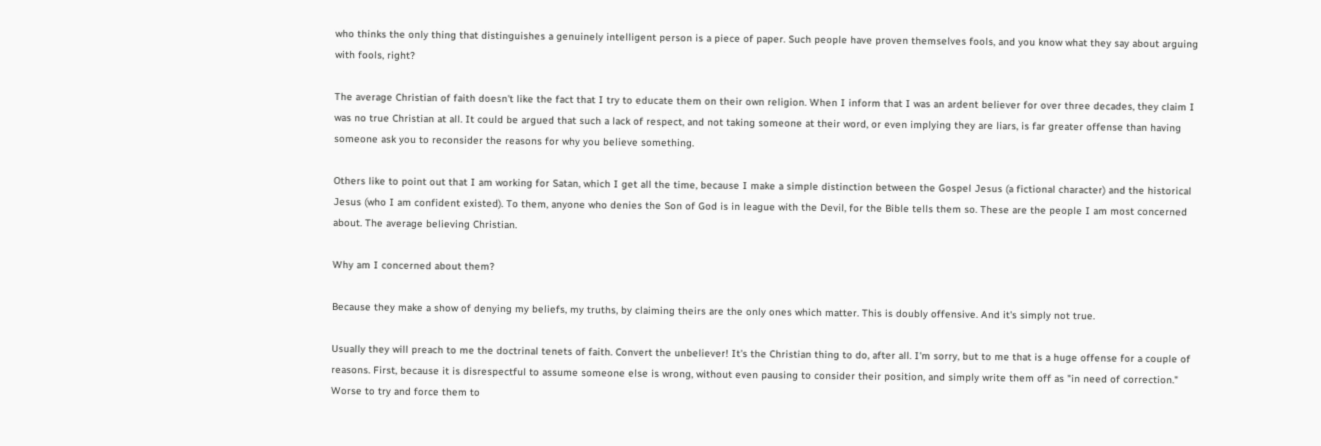who thinks the only thing that distinguishes a genuinely intelligent person is a piece of paper. Such people have proven themselves fools, and you know what they say about arguing with fools, right?

The average Christian of faith doesn't like the fact that I try to educate them on their own religion. When I inform that I was an ardent believer for over three decades, they claim I was no true Christian at all. It could be argued that such a lack of respect, and not taking someone at their word, or even implying they are liars, is far greater offense than having someone ask you to reconsider the reasons for why you believe something.

Others like to point out that I am working for Satan, which I get all the time, because I make a simple distinction between the Gospel Jesus (a fictional character) and the historical Jesus (who I am confident existed). To them, anyone who denies the Son of God is in league with the Devil, for the Bible tells them so. These are the people I am most concerned about. The average believing Christian.

Why am I concerned about them?

Because they make a show of denying my beliefs, my truths, by claiming theirs are the only ones which matter. This is doubly offensive. And it's simply not true.

Usually they will preach to me the doctrinal tenets of faith. Convert the unbeliever! It's the Christian thing to do, after all. I'm sorry, but to me that is a huge offense for a couple of reasons. First, because it is disrespectful to assume someone else is wrong, without even pausing to consider their position, and simply write them off as "in need of correction." Worse to try and force them to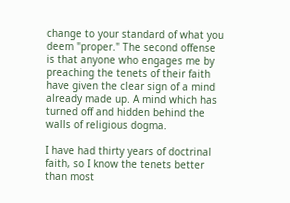change to your standard of what you deem "proper." The second offense is that anyone who engages me by preaching the tenets of their faith have given the clear sign of a mind already made up. A mind which has turned off and hidden behind the walls of religious dogma.

I have had thirty years of doctrinal faith, so I know the tenets better than most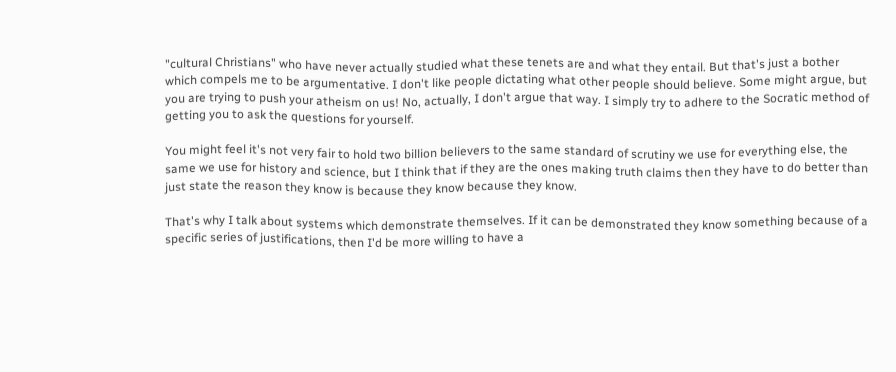"cultural Christians" who have never actually studied what these tenets are and what they entail. But that's just a bother which compels me to be argumentative. I don't like people dictating what other people should believe. Some might argue, but you are trying to push your atheism on us! No, actually, I don't argue that way. I simply try to adhere to the Socratic method of getting you to ask the questions for yourself.

You might feel it's not very fair to hold two billion believers to the same standard of scrutiny we use for everything else, the same we use for history and science, but I think that if they are the ones making truth claims then they have to do better than just state the reason they know is because they know because they know.

That's why I talk about systems which demonstrate themselves. If it can be demonstrated they know something because of a specific series of justifications, then I'd be more willing to have a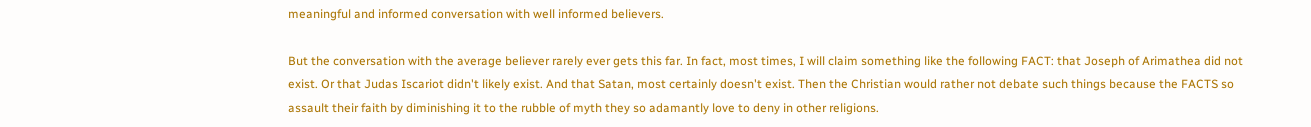meaningful and informed conversation with well informed believers.

But the conversation with the average believer rarely ever gets this far. In fact, most times, I will claim something like the following FACT: that Joseph of Arimathea did not exist. Or that Judas Iscariot didn't likely exist. And that Satan, most certainly doesn't exist. Then the Christian would rather not debate such things because the FACTS so assault their faith by diminishing it to the rubble of myth they so adamantly love to deny in other religions.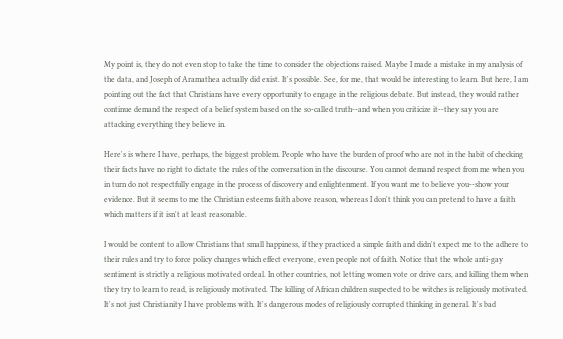My point is, they do not even stop to take the time to consider the objections raised. Maybe I made a mistake in my analysis of the data, and Joseph of Aramathea actually did exist. It's possible. See, for me, that would be interesting to learn. But here, I am pointing out the fact that Christians have every opportunity to engage in the religious debate. But instead, they would rather continue demand the respect of a belief system based on the so-called truth--and when you criticize it--they say you are attacking everything they believe in.

Here's is where I have, perhaps, the biggest problem. People who have the burden of proof who are not in the habit of checking their facts have no right to dictate the rules of the conversation in the discourse. You cannot demand respect from me when you in turn do not respectfully engage in the process of discovery and enlightenment. If you want me to believe you--show your evidence. But it seems to me the Christian esteems faith above reason, whereas I don't think you can pretend to have a faith which matters if it isn't at least reasonable.

I would be content to allow Christians that small happiness, if they practiced a simple faith and didn't expect me to the adhere to their rules and try to force policy changes which effect everyone, even people not of faith. Notice that the whole anti-gay sentiment is strictly a religious motivated ordeal. In other countries, not letting women vote or drive cars, and killing them when they try to learn to read, is religiously motivated. The killing of African children suspected to be witches is religiously motivated. It's not just Christianity I have problems with. It's dangerous modes of religiously corrupted thinking in general. It's bad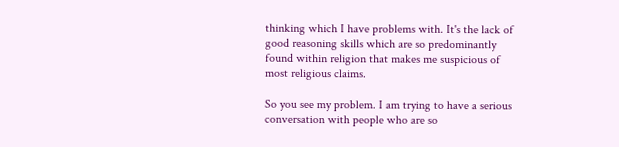thinking which I have problems with. It's the lack of good reasoning skills which are so predominantly found within religion that makes me suspicious of most religious claims.

So you see my problem. I am trying to have a serious conversation with people who are so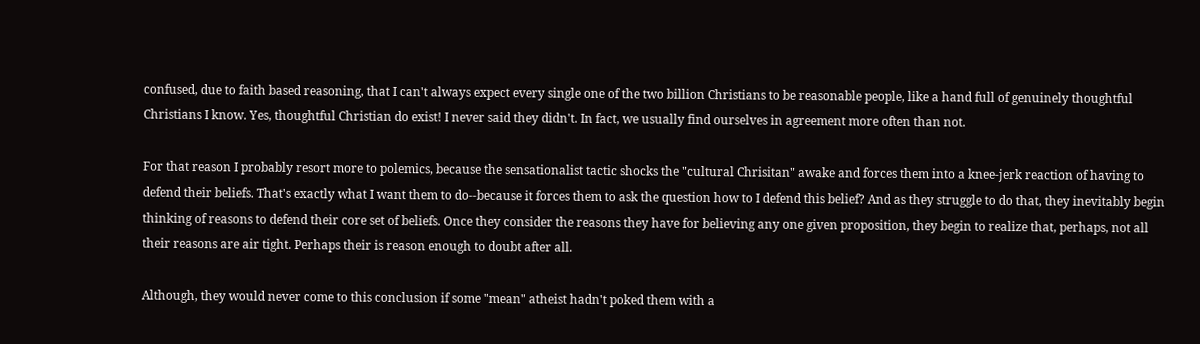confused, due to faith based reasoning, that I can't always expect every single one of the two billion Christians to be reasonable people, like a hand full of genuinely thoughtful Christians I know. Yes, thoughtful Christian do exist! I never said they didn't. In fact, we usually find ourselves in agreement more often than not.

For that reason I probably resort more to polemics, because the sensationalist tactic shocks the "cultural Chrisitan" awake and forces them into a knee-jerk reaction of having to defend their beliefs. That's exactly what I want them to do--because it forces them to ask the question how to I defend this belief? And as they struggle to do that, they inevitably begin thinking of reasons to defend their core set of beliefs. Once they consider the reasons they have for believing any one given proposition, they begin to realize that, perhaps, not all their reasons are air tight. Perhaps their is reason enough to doubt after all.

Although, they would never come to this conclusion if some "mean" atheist hadn't poked them with a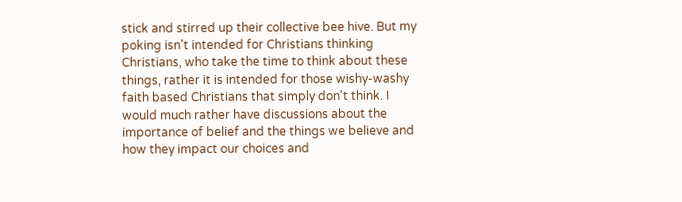stick and stirred up their collective bee hive. But my poking isn't intended for Christians thinking Christians, who take the time to think about these things, rather it is intended for those wishy-washy faith based Christians that simply don't think. I would much rather have discussions about the importance of belief and the things we believe and how they impact our choices and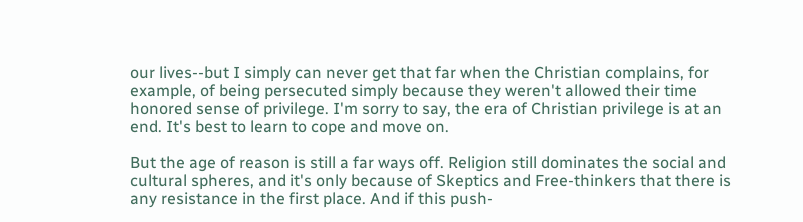our lives--but I simply can never get that far when the Christian complains, for example, of being persecuted simply because they weren't allowed their time honored sense of privilege. I'm sorry to say, the era of Christian privilege is at an end. It's best to learn to cope and move on.

But the age of reason is still a far ways off. Religion still dominates the social and cultural spheres, and it's only because of Skeptics and Free-thinkers that there is any resistance in the first place. And if this push-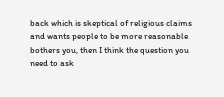back which is skeptical of religious claims and wants people to be more reasonable bothers you, then I think the question you need to ask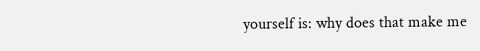yourself is: why does that make me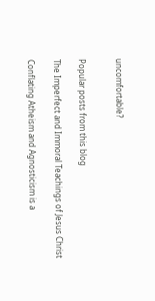uncomfortable?


Popular posts from this blog

The Imperfect and Immoral Teachings of Jesus Christ

Conflating Atheism and Agnosticism is a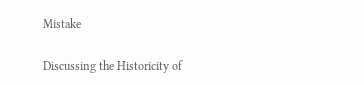Mistake

Discussing the Historicity of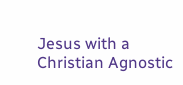Jesus with a Christian Agnostic